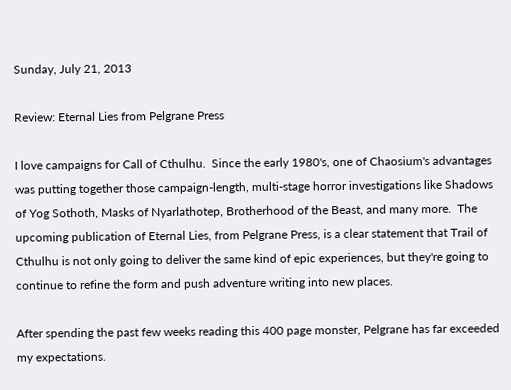Sunday, July 21, 2013

Review: Eternal Lies from Pelgrane Press

I love campaigns for Call of Cthulhu.  Since the early 1980's, one of Chaosium's advantages was putting together those campaign-length, multi-stage horror investigations like Shadows of Yog Sothoth, Masks of Nyarlathotep, Brotherhood of the Beast, and many more.  The upcoming publication of Eternal Lies, from Pelgrane Press, is a clear statement that Trail of Cthulhu is not only going to deliver the same kind of epic experiences, but they're going to continue to refine the form and push adventure writing into new places.

After spending the past few weeks reading this 400 page monster, Pelgrane has far exceeded my expectations.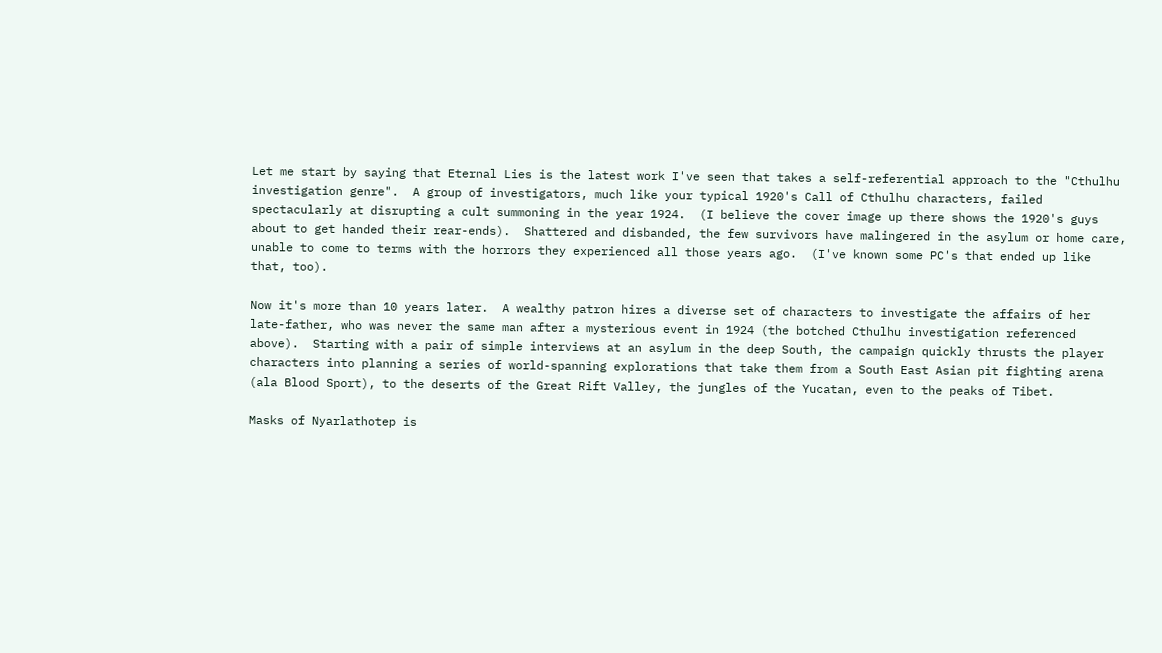Let me start by saying that Eternal Lies is the latest work I've seen that takes a self-referential approach to the "Cthulhu investigation genre".  A group of investigators, much like your typical 1920's Call of Cthulhu characters, failed spectacularly at disrupting a cult summoning in the year 1924.  (I believe the cover image up there shows the 1920's guys about to get handed their rear-ends).  Shattered and disbanded, the few survivors have malingered in the asylum or home care, unable to come to terms with the horrors they experienced all those years ago.  (I've known some PC's that ended up like that, too).

Now it's more than 10 years later.  A wealthy patron hires a diverse set of characters to investigate the affairs of her late-father, who was never the same man after a mysterious event in 1924 (the botched Cthulhu investigation referenced above).  Starting with a pair of simple interviews at an asylum in the deep South, the campaign quickly thrusts the player characters into planning a series of world-spanning explorations that take them from a South East Asian pit fighting arena (ala Blood Sport), to the deserts of the Great Rift Valley, the jungles of the Yucatan, even to the peaks of Tibet.

Masks of Nyarlathotep is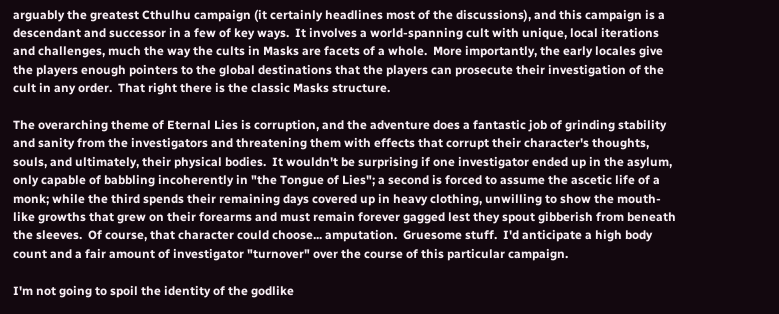arguably the greatest Cthulhu campaign (it certainly headlines most of the discussions), and this campaign is a descendant and successor in a few of key ways.  It involves a world-spanning cult with unique, local iterations and challenges, much the way the cults in Masks are facets of a whole.  More importantly, the early locales give the players enough pointers to the global destinations that the players can prosecute their investigation of the cult in any order.  That right there is the classic Masks structure.

The overarching theme of Eternal Lies is corruption, and the adventure does a fantastic job of grinding stability and sanity from the investigators and threatening them with effects that corrupt their character's thoughts, souls, and ultimately, their physical bodies.  It wouldn't be surprising if one investigator ended up in the asylum, only capable of babbling incoherently in "the Tongue of Lies"; a second is forced to assume the ascetic life of a monk; while the third spends their remaining days covered up in heavy clothing, unwilling to show the mouth-like growths that grew on their forearms and must remain forever gagged lest they spout gibberish from beneath the sleeves.  Of course, that character could choose... amputation.  Gruesome stuff.  I'd anticipate a high body count and a fair amount of investigator "turnover" over the course of this particular campaign.

I'm not going to spoil the identity of the godlike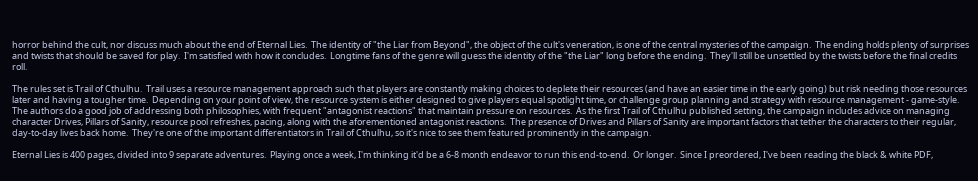horror behind the cult, nor discuss much about the end of Eternal Lies.  The identity of "the Liar from Beyond", the object of the cult's veneration, is one of the central mysteries of the campaign.  The ending holds plenty of surprises and twists that should be saved for play.  I'm satisfied with how it concludes.  Longtime fans of the genre will guess the identity of the "the Liar" long before the ending.  They'll still be unsettled by the twists before the final credits roll.

The rules set is Trail of Cthulhu.  Trail uses a resource management approach such that players are constantly making choices to deplete their resources (and have an easier time in the early going) but risk needing those resources later and having a tougher time.  Depending on your point of view, the resource system is either designed to give players equal spotlight time, or challenge group planning and strategy with resource management - game-style.  The authors do a good job of addressing both philosophies, with frequent "antagonist reactions" that maintain pressure on resources.  As the first Trail of Cthulhu published setting, the campaign includes advice on managing character Drives, Pillars of Sanity, resource pool refreshes, pacing, along with the aforementioned antagonist reactions.  The presence of Drives and Pillars of Sanity are important factors that tether the characters to their regular, day-to-day lives back home.  They're one of the important differentiators in Trail of Cthulhu, so it's nice to see them featured prominently in the campaign.

Eternal Lies is 400 pages, divided into 9 separate adventures.  Playing once a week, I'm thinking it'd be a 6-8 month endeavor to run this end-to-end.  Or longer.  Since I preordered, I've been reading the black & white PDF,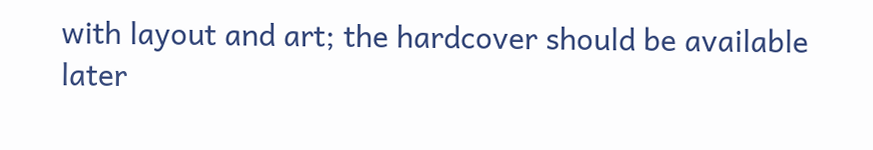with layout and art; the hardcover should be available later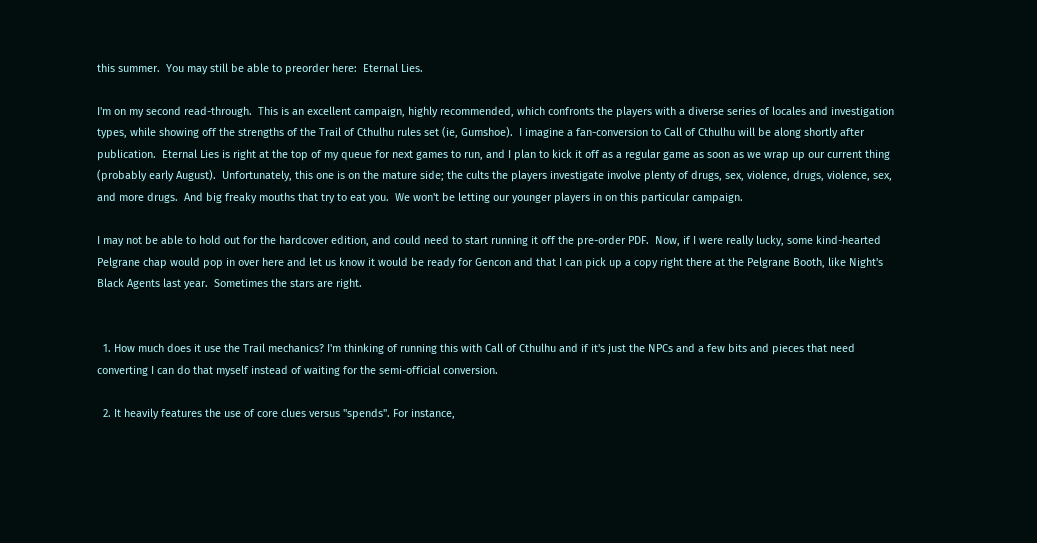this summer.  You may still be able to preorder here:  Eternal Lies.

I'm on my second read-through.  This is an excellent campaign, highly recommended, which confronts the players with a diverse series of locales and investigation types, while showing off the strengths of the Trail of Cthulhu rules set (ie, Gumshoe).  I imagine a fan-conversion to Call of Cthulhu will be along shortly after publication.  Eternal Lies is right at the top of my queue for next games to run, and I plan to kick it off as a regular game as soon as we wrap up our current thing (probably early August).  Unfortunately, this one is on the mature side; the cults the players investigate involve plenty of drugs, sex, violence, drugs, violence, sex, and more drugs.  And big freaky mouths that try to eat you.  We won't be letting our younger players in on this particular campaign.

I may not be able to hold out for the hardcover edition, and could need to start running it off the pre-order PDF.  Now, if I were really lucky, some kind-hearted Pelgrane chap would pop in over here and let us know it would be ready for Gencon and that I can pick up a copy right there at the Pelgrane Booth, like Night's Black Agents last year.  Sometimes the stars are right.


  1. How much does it use the Trail mechanics? I'm thinking of running this with Call of Cthulhu and if it's just the NPCs and a few bits and pieces that need converting I can do that myself instead of waiting for the semi-official conversion.

  2. It heavily features the use of core clues versus "spends". For instance,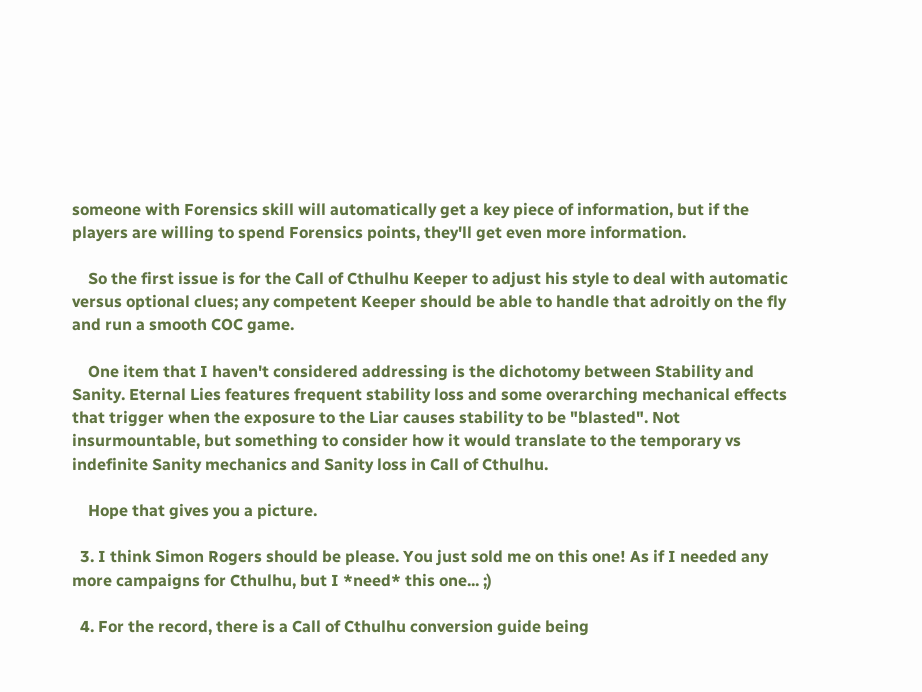someone with Forensics skill will automatically get a key piece of information, but if the players are willing to spend Forensics points, they'll get even more information.

    So the first issue is for the Call of Cthulhu Keeper to adjust his style to deal with automatic versus optional clues; any competent Keeper should be able to handle that adroitly on the fly and run a smooth COC game.

    One item that I haven't considered addressing is the dichotomy between Stability and Sanity. Eternal Lies features frequent stability loss and some overarching mechanical effects that trigger when the exposure to the Liar causes stability to be "blasted". Not insurmountable, but something to consider how it would translate to the temporary vs indefinite Sanity mechanics and Sanity loss in Call of Cthulhu.

    Hope that gives you a picture.

  3. I think Simon Rogers should be please. You just sold me on this one! As if I needed any more campaigns for Cthulhu, but I *need* this one... ;)

  4. For the record, there is a Call of Cthulhu conversion guide being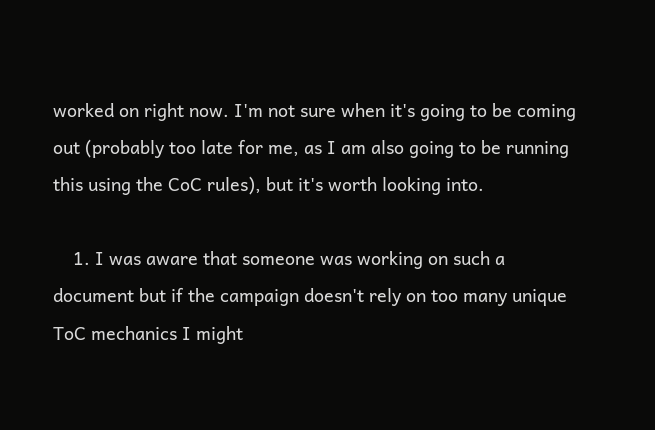worked on right now. I'm not sure when it's going to be coming out (probably too late for me, as I am also going to be running this using the CoC rules), but it's worth looking into.

    1. I was aware that someone was working on such a document but if the campaign doesn't rely on too many unique ToC mechanics I might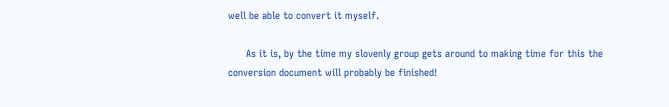well be able to convert it myself.

      As it is, by the time my slovenly group gets around to making time for this the conversion document will probably be finished!